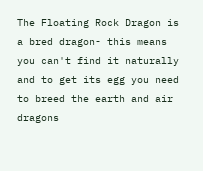The Floating Rock Dragon is a bred dragon- this means you can't find it naturally and to get its egg you need to breed the earth and air dragons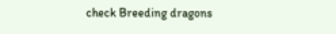check Breeding dragons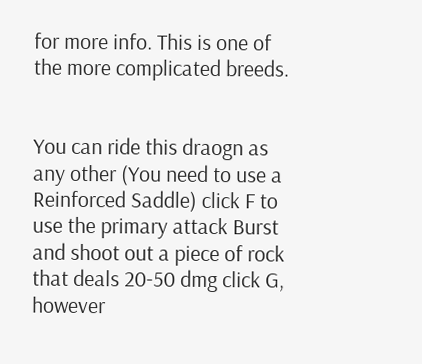for more info. This is one of the more complicated breeds.


You can ride this draogn as any other (You need to use a Reinforced Saddle) click F to use the primary attack Burst and shoot out a piece of rock that deals 20-50 dmg click G, however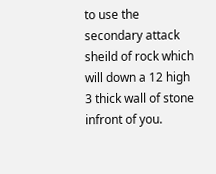to use the secondary attack sheild of rock which will down a 12 high 3 thick wall of stone infront of you.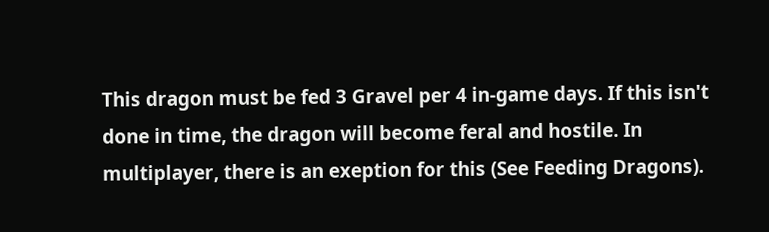This dragon must be fed 3 Gravel per 4 in-game days. If this isn't done in time, the dragon will become feral and hostile. In multiplayer, there is an exeption for this (See Feeding Dragons).